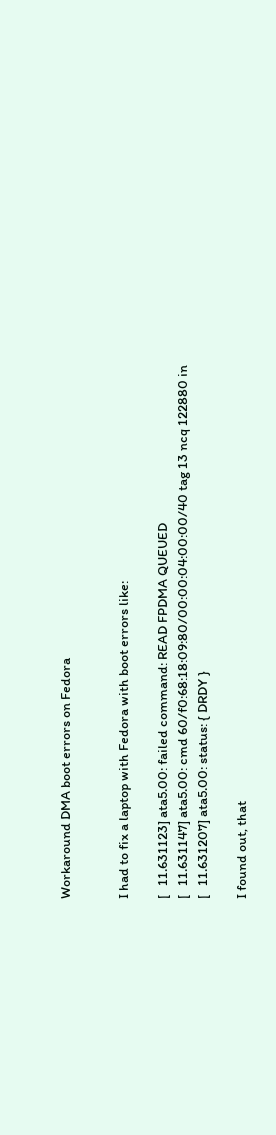Workaround DMA boot errors on Fedora


I had to fix a laptop with Fedora with boot errors like:

[   11.631123] ata5.00: failed command: READ FPDMA QUEUED
[   11.631147] ata5.00: cmd 60/f0:68:18:09:80/00:00:04:00:00/40 tag 13 ncq 122880 in
[   11.631207] ata5.00: status: { DRDY }

I found out, that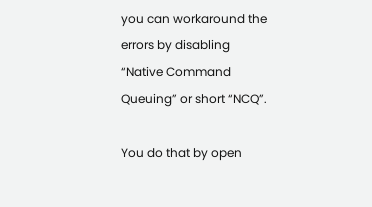you can workaround the errors by disabling “Native Command Queuing” or short “NCQ”.

You do that by open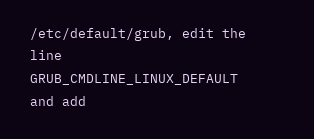/etc/default/grub, edit the line GRUB_CMDLINE_LINUX_DEFAULT and add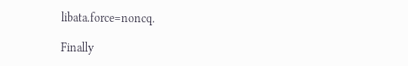libata.force=noncq.

Finally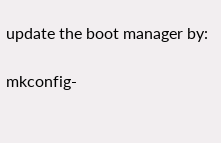update the boot manager by:

mkconfig-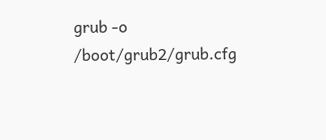grub -o /boot/grub2/grub.cfg